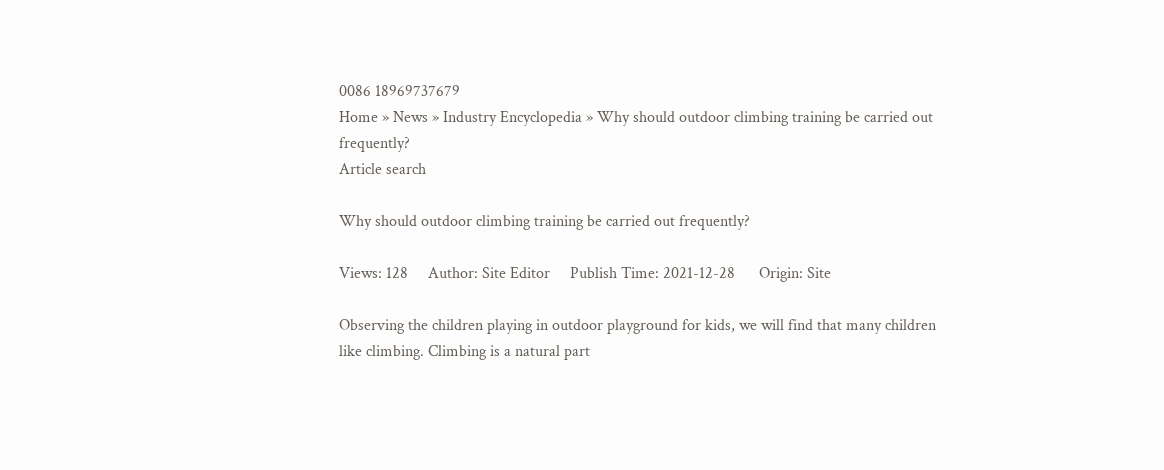0086 18969737679
Home » News » Industry Encyclopedia » Why should outdoor climbing training be carried out frequently?
Article search

Why should outdoor climbing training be carried out frequently?

Views: 128     Author: Site Editor     Publish Time: 2021-12-28      Origin: Site

Observing the children playing in outdoor playground for kids, we will find that many children like climbing. Climbing is a natural part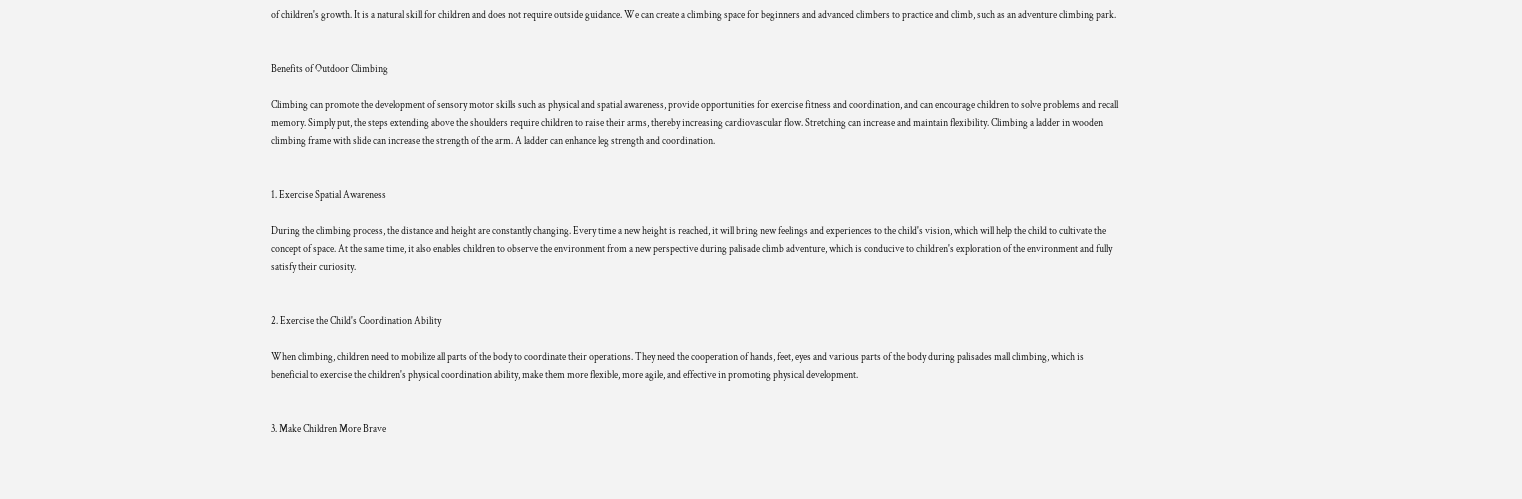of children's growth. It is a natural skill for children and does not require outside guidance. We can create a climbing space for beginners and advanced climbers to practice and climb, such as an adventure climbing park.


Benefits of Outdoor Climbing

Climbing can promote the development of sensory motor skills such as physical and spatial awareness, provide opportunities for exercise fitness and coordination, and can encourage children to solve problems and recall memory. Simply put, the steps extending above the shoulders require children to raise their arms, thereby increasing cardiovascular flow. Stretching can increase and maintain flexibility. Climbing a ladder in wooden climbing frame with slide can increase the strength of the arm. A ladder can enhance leg strength and coordination.


1. Exercise Spatial Awareness

During the climbing process, the distance and height are constantly changing. Every time a new height is reached, it will bring new feelings and experiences to the child's vision, which will help the child to cultivate the concept of space. At the same time, it also enables children to observe the environment from a new perspective during palisade climb adventure, which is conducive to children's exploration of the environment and fully satisfy their curiosity.


2. Exercise the Child's Coordination Ability

When climbing, children need to mobilize all parts of the body to coordinate their operations. They need the cooperation of hands, feet, eyes and various parts of the body during palisades mall climbing, which is beneficial to exercise the children's physical coordination ability, make them more flexible, more agile, and effective in promoting physical development.


3. Make Children More Brave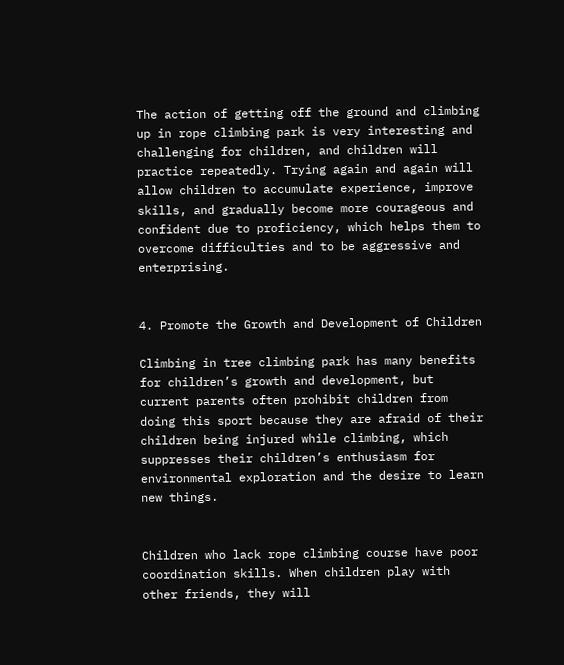The action of getting off the ground and climbing up in rope climbing park is very interesting and challenging for children, and children will practice repeatedly. Trying again and again will allow children to accumulate experience, improve skills, and gradually become more courageous and confident due to proficiency, which helps them to overcome difficulties and to be aggressive and enterprising.


4. Promote the Growth and Development of Children

Climbing in tree climbing park has many benefits for children’s growth and development, but current parents often prohibit children from doing this sport because they are afraid of their children being injured while climbing, which suppresses their children’s enthusiasm for environmental exploration and the desire to learn new things.


Children who lack rope climbing course have poor coordination skills. When children play with other friends, they will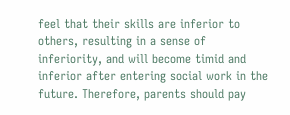feel that their skills are inferior to others, resulting in a sense of inferiority, and will become timid and inferior after entering social work in the future. Therefore, parents should pay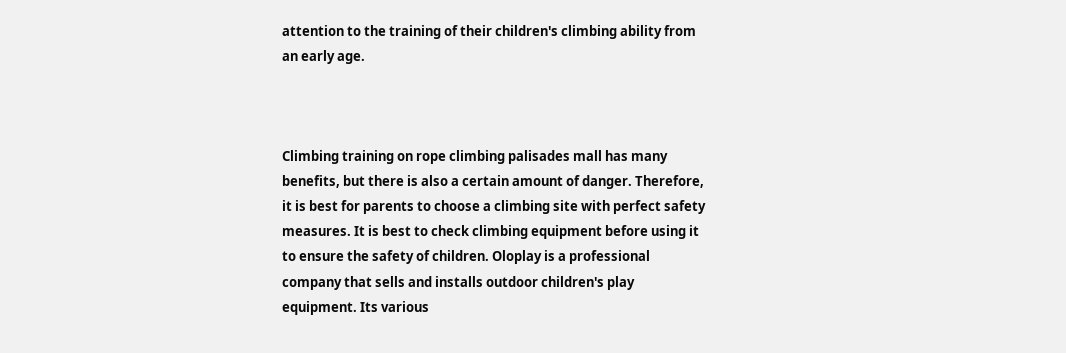attention to the training of their children's climbing ability from an early age.



Climbing training on rope climbing palisades mall has many benefits, but there is also a certain amount of danger. Therefore, it is best for parents to choose a climbing site with perfect safety measures. It is best to check climbing equipment before using it to ensure the safety of children. Oloplay is a professional company that sells and installs outdoor children's play equipment. Its various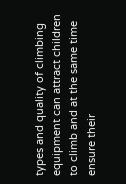types and quality of climbing equipment can attract children to climb and at the same time ensure their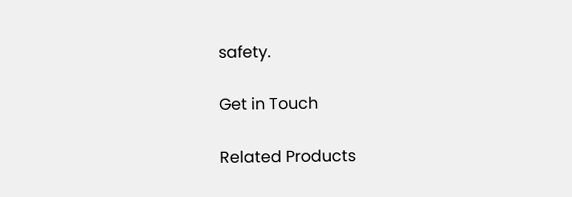safety.

Get in Touch

Related Products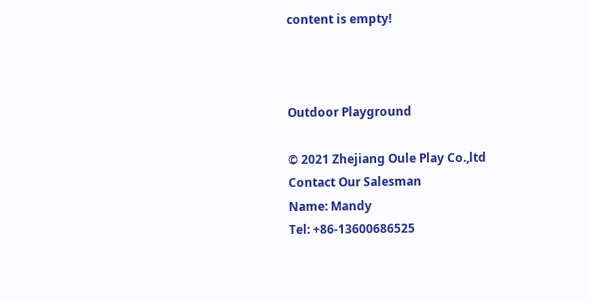content is empty!



Outdoor Playground

© 2021 Zhejiang Oule Play Co.,ltd
Contact Our Salesman
Name: Mandy
Tel: +86-13600686525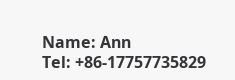Name: Ann
Tel: +86-17757735829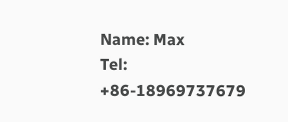Name: Max
Tel: +86-18969737679